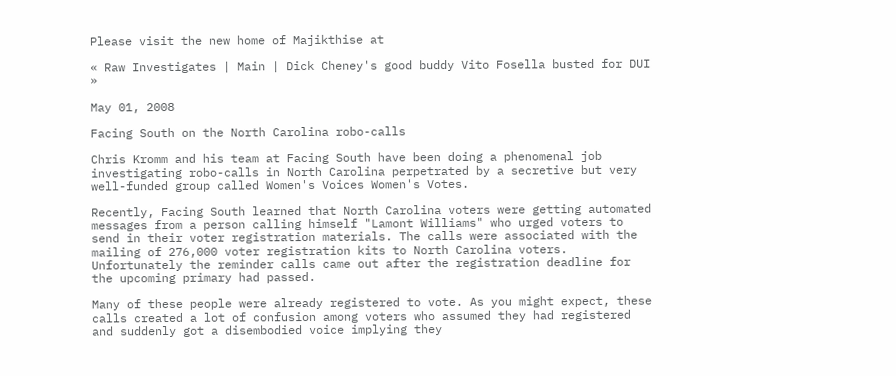Please visit the new home of Majikthise at

« Raw Investigates | Main | Dick Cheney's good buddy Vito Fosella busted for DUI »

May 01, 2008

Facing South on the North Carolina robo-calls

Chris Kromm and his team at Facing South have been doing a phenomenal job investigating robo-calls in North Carolina perpetrated by a secretive but very well-funded group called Women's Voices Women's Votes.

Recently, Facing South learned that North Carolina voters were getting automated messages from a person calling himself "Lamont Williams" who urged voters to send in their voter registration materials. The calls were associated with the mailing of 276,000 voter registration kits to North Carolina voters. Unfortunately the reminder calls came out after the registration deadline for the upcoming primary had passed.

Many of these people were already registered to vote. As you might expect, these calls created a lot of confusion among voters who assumed they had registered and suddenly got a disembodied voice implying they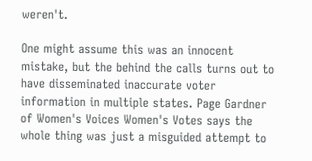weren't.

One might assume this was an innocent mistake, but the behind the calls turns out to have disseminated inaccurate voter information in multiple states. Page Gardner of Women's Voices Women's Votes says the whole thing was just a misguided attempt to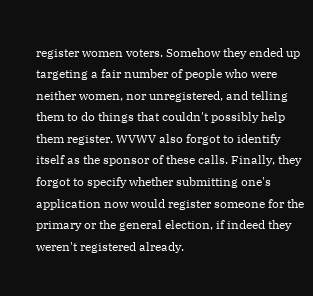register women voters. Somehow they ended up targeting a fair number of people who were neither women, nor unregistered, and telling them to do things that couldn't possibly help them register. WVWV also forgot to identify itself as the sponsor of these calls. Finally, they forgot to specify whether submitting one's application now would register someone for the primary or the general election, if indeed they weren't registered already.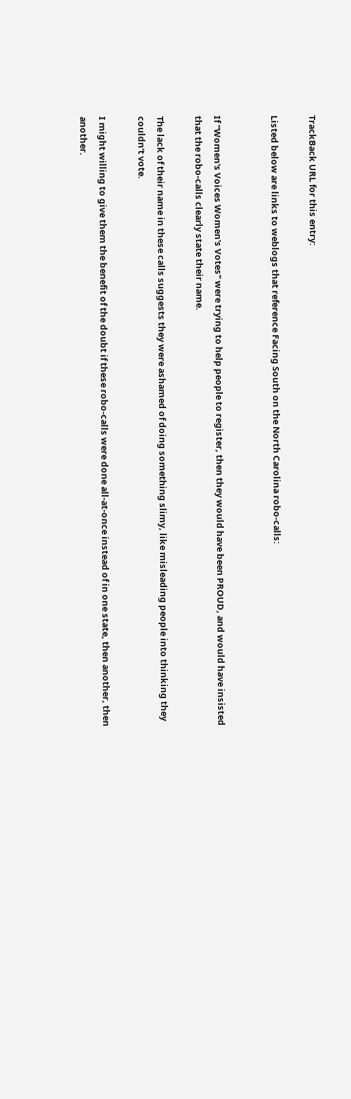TrackBack URL for this entry:

Listed below are links to weblogs that reference Facing South on the North Carolina robo-calls:


If "Women's Voices Women's Votes" were trying to help people to register, then they would have been PROUD, and would have insisted that the robo-calls clearly state their name.

The lack of their name in these calls suggests they were ashamed of doing something slimy, like misleading people into thinking they couldn't vote.

I might willing to give them the benefit of the doubt if these robo-calls were done all-at-once instead of in one state, then another, then another.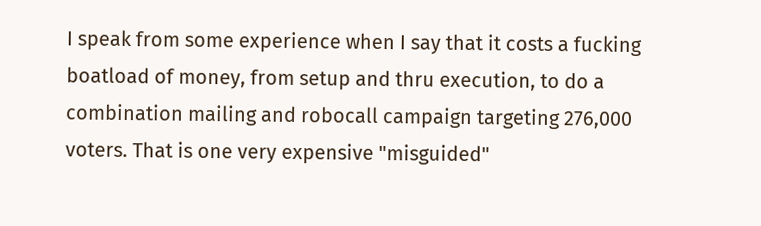I speak from some experience when I say that it costs a fucking boatload of money, from setup and thru execution, to do a combination mailing and robocall campaign targeting 276,000 voters. That is one very expensive "misguided"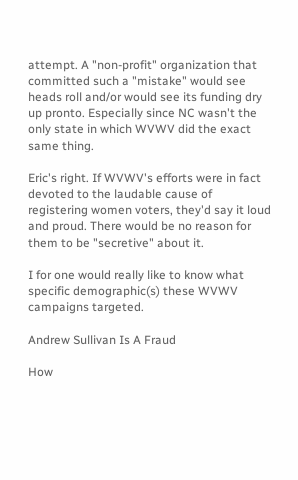attempt. A "non-profit" organization that committed such a "mistake" would see heads roll and/or would see its funding dry up pronto. Especially since NC wasn't the only state in which WVWV did the exact same thing.

Eric's right. If WVWV's efforts were in fact devoted to the laudable cause of registering women voters, they'd say it loud and proud. There would be no reason for them to be "secretive" about it.

I for one would really like to know what specific demographic(s) these WVWV campaigns targeted.

Andrew Sullivan Is A Fraud

How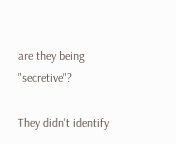are they being "secretive"?

They didn't identify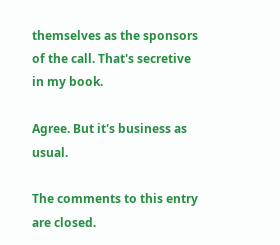themselves as the sponsors of the call. That's secretive in my book.

Agree. But it's business as usual.

The comments to this entry are closed.